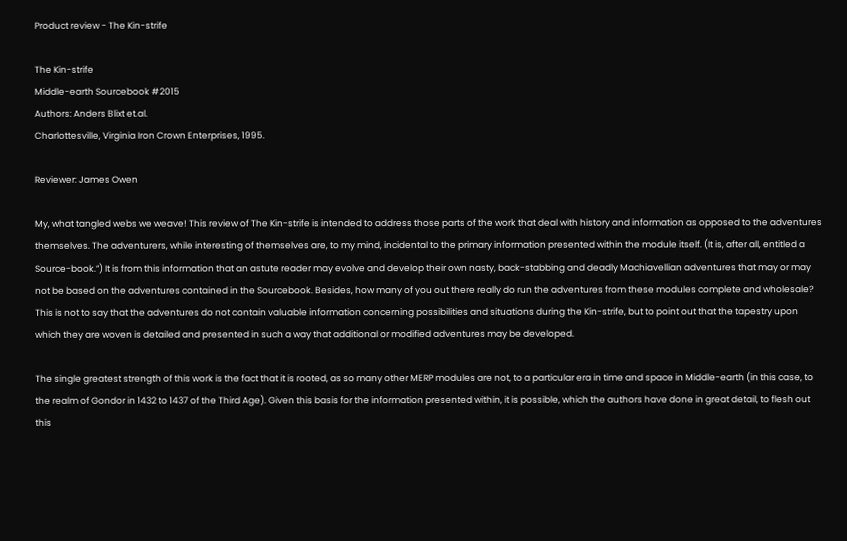Product review - The Kin-strife

The Kin-strife
Middle-earth Sourcebook #2015
Authors: Anders Blixt et.al.
Charlottesville, Virginia Iron Crown Enterprises, 1995.

Reviewer: James Owen

My, what tangled webs we weave! This review of The Kin-strife is intended to address those parts of the work that deal with history and information as opposed to the adventures themselves. The adventurers, while interesting of themselves are, to my mind, incidental to the primary information presented within the module itself. (It is, after all, entitled a Source-book.”) It is from this information that an astute reader may evolve and develop their own nasty, back-stabbing and deadly Machiavellian adventures that may or may not be based on the adventures contained in the Sourcebook. Besides, how many of you out there really do run the adventures from these modules complete and wholesale? This is not to say that the adventures do not contain valuable information concerning possibilities and situations during the Kin-strife, but to point out that the tapestry upon which they are woven is detailed and presented in such a way that additional or modified adventures may be developed.

The single greatest strength of this work is the fact that it is rooted, as so many other MERP modules are not, to a particular era in time and space in Middle-earth (in this case, to the realm of Gondor in 1432 to 1437 of the Third Age). Given this basis for the information presented within, it is possible, which the authors have done in great detail, to flesh out this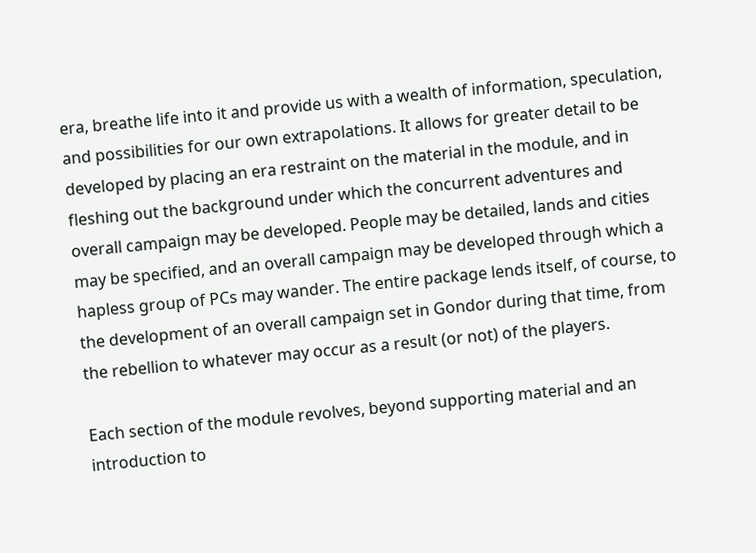era, breathe life into it and provide us with a wealth of information, speculation, and possibilities for our own extrapolations. It allows for greater detail to be developed by placing an era restraint on the material in the module, and in fleshing out the background under which the concurrent adventures and overall campaign may be developed. People may be detailed, lands and cities may be specified, and an overall campaign may be developed through which a hapless group of PCs may wander. The entire package lends itself, of course, to the development of an overall campaign set in Gondor during that time, from the rebellion to whatever may occur as a result (or not) of the players.

Each section of the module revolves, beyond supporting material and an introduction to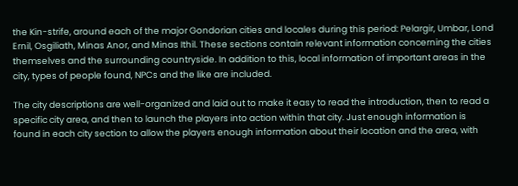the Kin-strife, around each of the major Gondorian cities and locales during this period: Pelargir, Umbar, Lond Ernil, Osgiliath, Minas Anor, and Minas Ithil. These sections contain relevant information concerning the cities themselves and the surrounding countryside. In addition to this, local information of important areas in the city, types of people found, NPCs and the like are included.

The city descriptions are well-organized and laid out to make it easy to read the introduction, then to read a specific city area, and then to launch the players into action within that city. Just enough information is found in each city section to allow the players enough information about their location and the area, with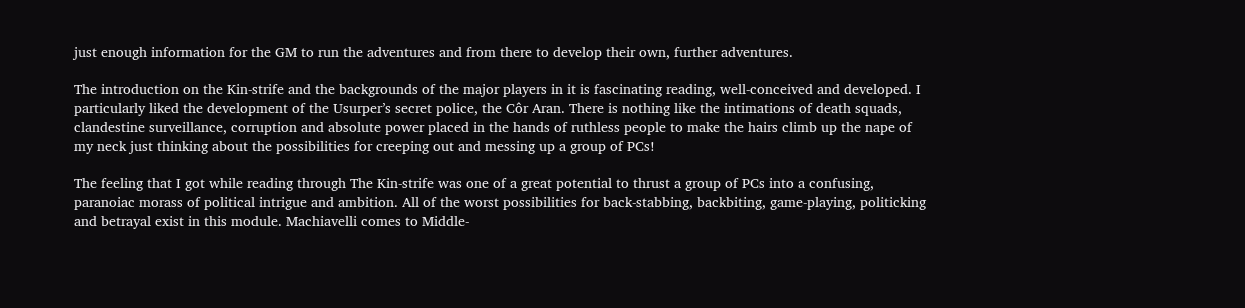just enough information for the GM to run the adventures and from there to develop their own, further adventures.

The introduction on the Kin-strife and the backgrounds of the major players in it is fascinating reading, well-conceived and developed. I particularly liked the development of the Usurper’s secret police, the Côr Aran. There is nothing like the intimations of death squads, clandestine surveillance, corruption and absolute power placed in the hands of ruthless people to make the hairs climb up the nape of my neck just thinking about the possibilities for creeping out and messing up a group of PCs!

The feeling that I got while reading through The Kin-strife was one of a great potential to thrust a group of PCs into a confusing, paranoiac morass of political intrigue and ambition. All of the worst possibilities for back-stabbing, backbiting, game-playing, politicking and betrayal exist in this module. Machiavelli comes to Middle-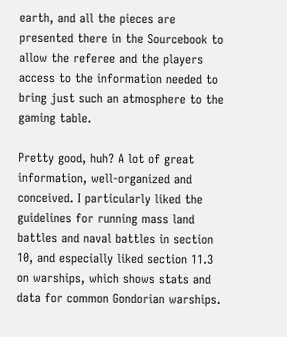earth, and all the pieces are presented there in the Sourcebook to allow the referee and the players access to the information needed to bring just such an atmosphere to the gaming table.

Pretty good, huh? A lot of great information, well-organized and conceived. I particularly liked the guidelines for running mass land battles and naval battles in section 10, and especially liked section 11.3 on warships, which shows stats and data for common Gondorian warships.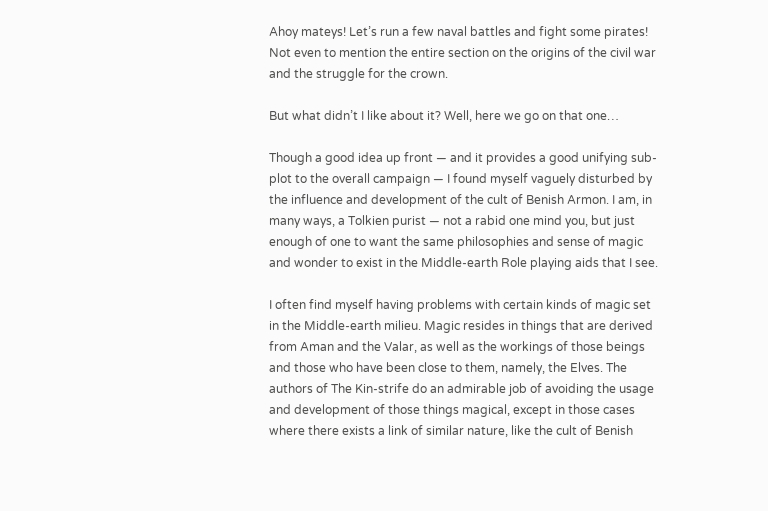Ahoy mateys! Let’s run a few naval battles and fight some pirates! Not even to mention the entire section on the origins of the civil war and the struggle for the crown.

But what didn’t I like about it? Well, here we go on that one…

Though a good idea up front — and it provides a good unifying sub-plot to the overall campaign — I found myself vaguely disturbed by the influence and development of the cult of Benish Armon. I am, in many ways, a Tolkien purist — not a rabid one mind you, but just enough of one to want the same philosophies and sense of magic and wonder to exist in the Middle-earth Role playing aids that I see.

I often find myself having problems with certain kinds of magic set in the Middle-earth milieu. Magic resides in things that are derived from Aman and the Valar, as well as the workings of those beings and those who have been close to them, namely, the Elves. The authors of The Kin-strife do an admirable job of avoiding the usage and development of those things magical, except in those cases where there exists a link of similar nature, like the cult of Benish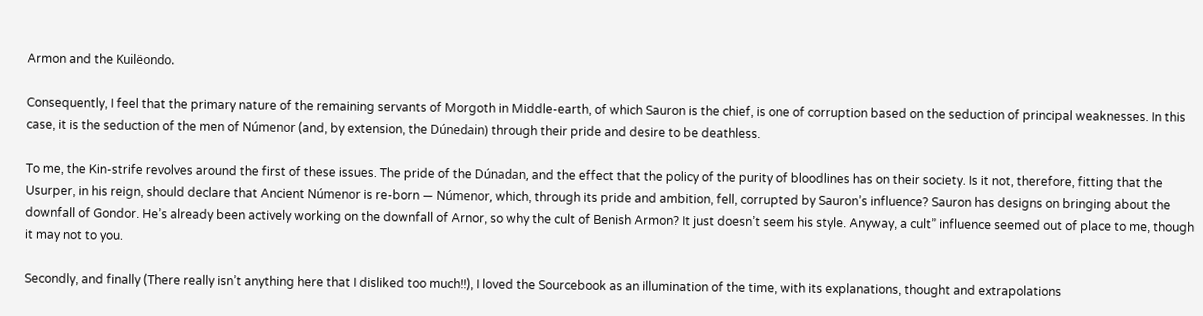Armon and the Kuilëondo.

Consequently, I feel that the primary nature of the remaining servants of Morgoth in Middle-earth, of which Sauron is the chief, is one of corruption based on the seduction of principal weaknesses. In this case, it is the seduction of the men of Númenor (and, by extension, the Dúnedain) through their pride and desire to be deathless.

To me, the Kin-strife revolves around the first of these issues. The pride of the Dúnadan, and the effect that the policy of the purity of bloodlines has on their society. Is it not, therefore, fitting that the Usurper, in his reign, should declare that Ancient Númenor is re-born — Númenor, which, through its pride and ambition, fell, corrupted by Sauron’s influence? Sauron has designs on bringing about the downfall of Gondor. He’s already been actively working on the downfall of Arnor, so why the cult of Benish Armon? It just doesn’t seem his style. Anyway, a cult” influence seemed out of place to me, though it may not to you.

Secondly, and finally (There really isn’t anything here that I disliked too much!!), I loved the Sourcebook as an illumination of the time, with its explanations, thought and extrapolations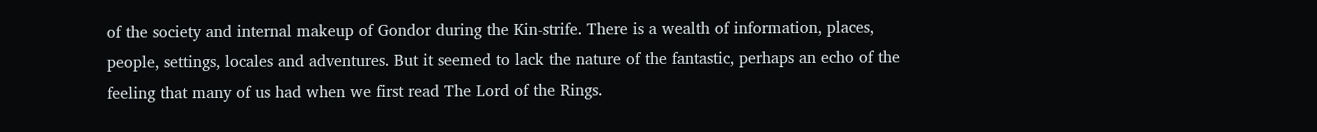of the society and internal makeup of Gondor during the Kin-strife. There is a wealth of information, places, people, settings, locales and adventures. But it seemed to lack the nature of the fantastic, perhaps an echo of the feeling that many of us had when we first read The Lord of the Rings.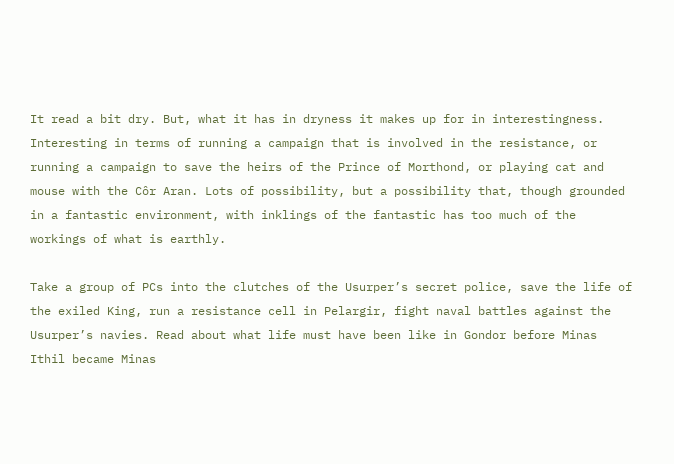It read a bit dry. But, what it has in dryness it makes up for in interestingness. Interesting in terms of running a campaign that is involved in the resistance, or running a campaign to save the heirs of the Prince of Morthond, or playing cat and mouse with the Côr Aran. Lots of possibility, but a possibility that, though grounded in a fantastic environment, with inklings of the fantastic has too much of the workings of what is earthly.

Take a group of PCs into the clutches of the Usurper’s secret police, save the life of the exiled King, run a resistance cell in Pelargir, fight naval battles against the Usurper’s navies. Read about what life must have been like in Gondor before Minas Ithil became Minas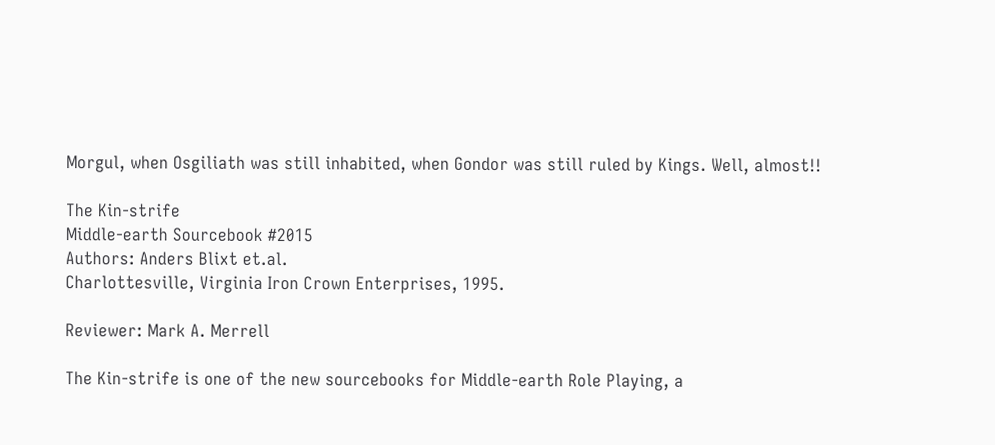Morgul, when Osgiliath was still inhabited, when Gondor was still ruled by Kings. Well, almost!!

The Kin-strife
Middle-earth Sourcebook #2015
Authors: Anders Blixt et.al.
Charlottesville, Virginia Iron Crown Enterprises, 1995.

Reviewer: Mark A. Merrell

The Kin-strife is one of the new sourcebooks for Middle-earth Role Playing, a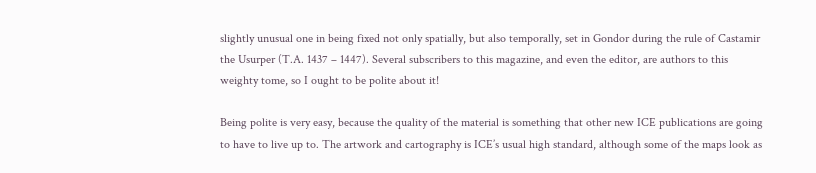slightly unusual one in being fixed not only spatially, but also temporally, set in Gondor during the rule of Castamir the Usurper (T.A. 1437 – 1447). Several subscribers to this magazine, and even the editor, are authors to this weighty tome, so I ought to be polite about it!

Being polite is very easy, because the quality of the material is something that other new ICE publications are going to have to live up to. The artwork and cartography is ICE’s usual high standard, although some of the maps look as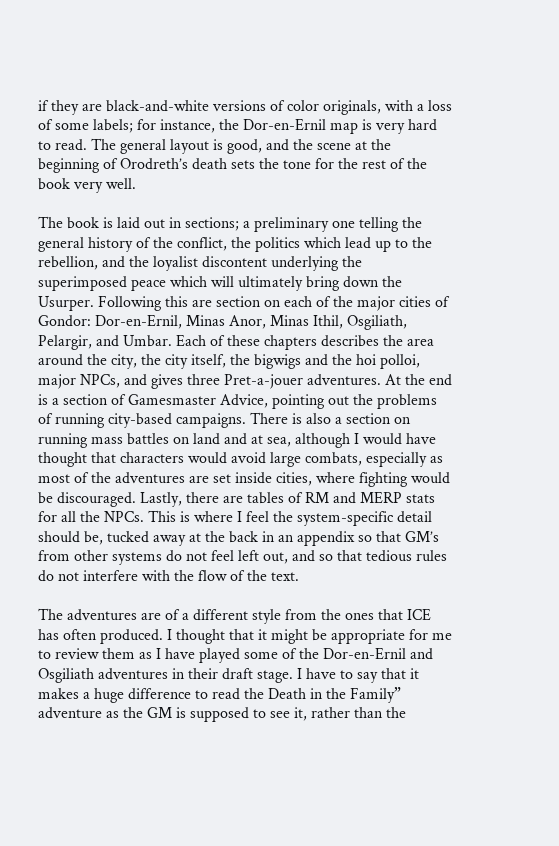if they are black-and-white versions of color originals, with a loss of some labels; for instance, the Dor-en-Ernil map is very hard to read. The general layout is good, and the scene at the beginning of Orodreth’s death sets the tone for the rest of the book very well.

The book is laid out in sections; a preliminary one telling the general history of the conflict, the politics which lead up to the rebellion, and the loyalist discontent underlying the superimposed peace which will ultimately bring down the Usurper. Following this are section on each of the major cities of Gondor: Dor-en-Ernil, Minas Anor, Minas Ithil, Osgiliath, Pelargir, and Umbar. Each of these chapters describes the area around the city, the city itself, the bigwigs and the hoi polloi, major NPCs, and gives three Pret-a-jouer adventures. At the end is a section of Gamesmaster Advice, pointing out the problems of running city-based campaigns. There is also a section on running mass battles on land and at sea, although I would have thought that characters would avoid large combats, especially as most of the adventures are set inside cities, where fighting would be discouraged. Lastly, there are tables of RM and MERP stats for all the NPCs. This is where I feel the system-specific detail should be, tucked away at the back in an appendix so that GM’s from other systems do not feel left out, and so that tedious rules do not interfere with the flow of the text.

The adventures are of a different style from the ones that ICE has often produced. I thought that it might be appropriate for me to review them as I have played some of the Dor-en-Ernil and Osgiliath adventures in their draft stage. I have to say that it makes a huge difference to read the Death in the Family” adventure as the GM is supposed to see it, rather than the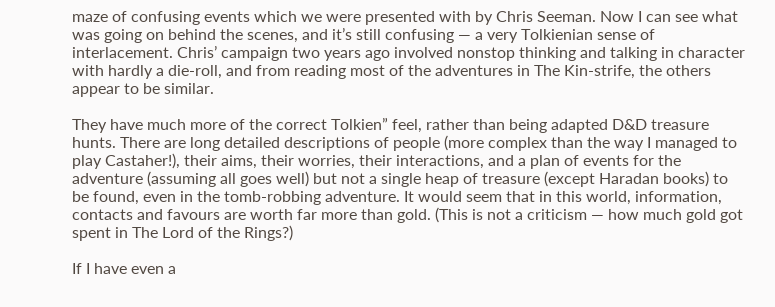maze of confusing events which we were presented with by Chris Seeman. Now I can see what was going on behind the scenes, and it’s still confusing — a very Tolkienian sense of interlacement. Chris’ campaign two years ago involved nonstop thinking and talking in character with hardly a die-roll, and from reading most of the adventures in The Kin-strife, the others appear to be similar.

They have much more of the correct Tolkien” feel, rather than being adapted D&D treasure hunts. There are long detailed descriptions of people (more complex than the way I managed to play Castaher!), their aims, their worries, their interactions, and a plan of events for the adventure (assuming all goes well) but not a single heap of treasure (except Haradan books) to be found, even in the tomb-robbing adventure. It would seem that in this world, information, contacts and favours are worth far more than gold. (This is not a criticism — how much gold got spent in The Lord of the Rings?)

If I have even a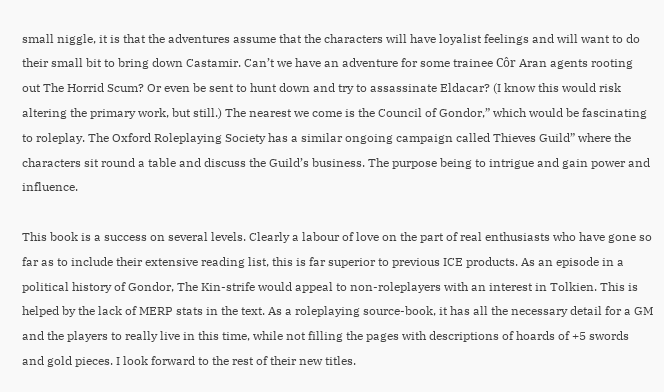small niggle, it is that the adventures assume that the characters will have loyalist feelings and will want to do their small bit to bring down Castamir. Can’t we have an adventure for some trainee Côr Aran agents rooting out The Horrid Scum? Or even be sent to hunt down and try to assassinate Eldacar? (I know this would risk altering the primary work, but still.) The nearest we come is the Council of Gondor,” which would be fascinating to roleplay. The Oxford Roleplaying Society has a similar ongoing campaign called Thieves Guild” where the characters sit round a table and discuss the Guild’s business. The purpose being to intrigue and gain power and influence.

This book is a success on several levels. Clearly a labour of love on the part of real enthusiasts who have gone so far as to include their extensive reading list, this is far superior to previous ICE products. As an episode in a political history of Gondor, The Kin-strife would appeal to non-roleplayers with an interest in Tolkien. This is helped by the lack of MERP stats in the text. As a roleplaying source-book, it has all the necessary detail for a GM and the players to really live in this time, while not filling the pages with descriptions of hoards of +5 swords and gold pieces. I look forward to the rest of their new titles.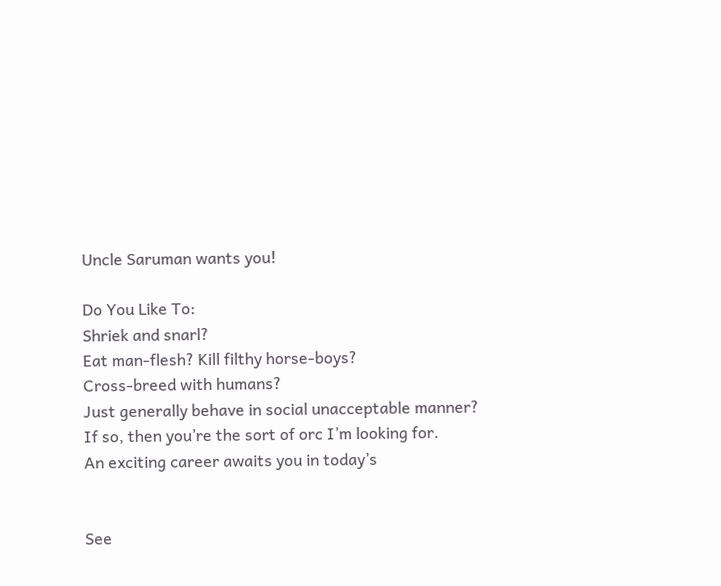Uncle Saruman wants you!

Do You Like To:
Shriek and snarl?
Eat man-flesh? Kill filthy horse-boys?
Cross-breed with humans?
Just generally behave in social unacceptable manner?
If so, then you’re the sort of orc I’m looking for.
An exciting career awaits you in today’s


See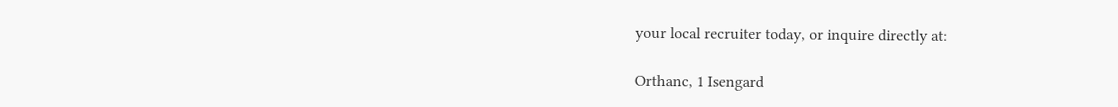your local recruiter today, or inquire directly at:

Orthanc, 1 Isengard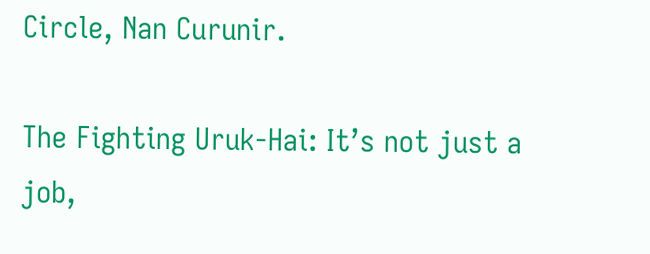Circle, Nan Curunir.

The Fighting Uruk-Hai: It’s not just a job,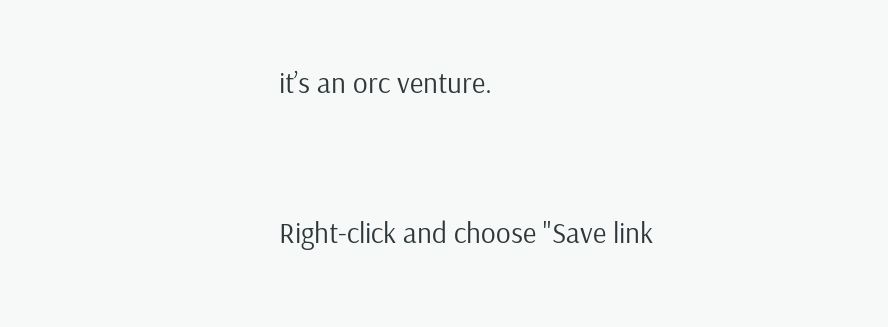it’s an orc venture.


Right-click and choose "Save link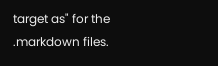target as" for the .markdown files.